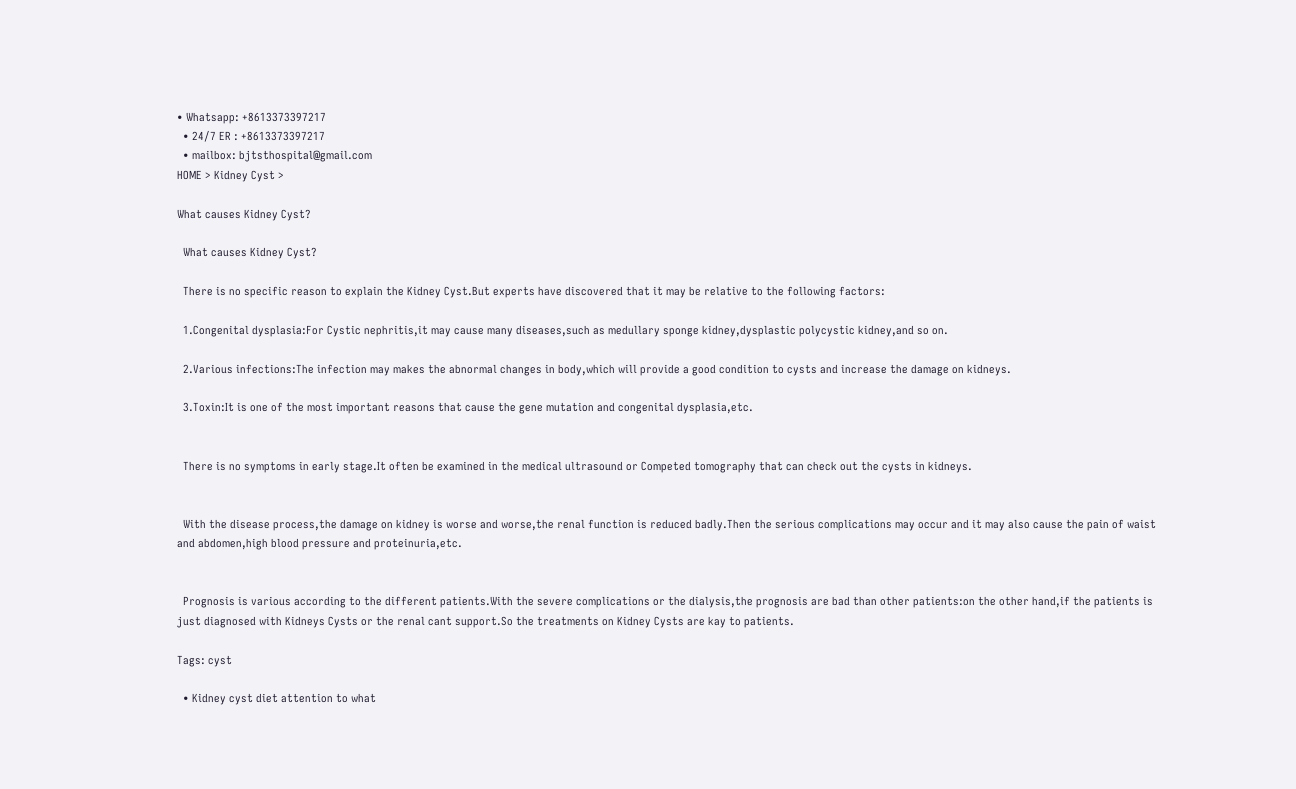• Whatsapp: +8613373397217
  • 24/7 ER : +8613373397217
  • mailbox: bjtsthospital@gmail.com
HOME > Kidney Cyst >

What causes Kidney Cyst?

  What causes Kidney Cyst?

  There is no specific reason to explain the Kidney Cyst.But experts have discovered that it may be relative to the following factors:

  1.Congenital dysplasia:For Cystic nephritis,it may cause many diseases,such as medullary sponge kidney,dysplastic polycystic kidney,and so on.

  2.Various infections:The infection may makes the abnormal changes in body,which will provide a good condition to cysts and increase the damage on kidneys.

  3.Toxin:It is one of the most important reasons that cause the gene mutation and congenital dysplasia,etc.


  There is no symptoms in early stage.It often be examined in the medical ultrasound or Competed tomography that can check out the cysts in kidneys.


  With the disease process,the damage on kidney is worse and worse,the renal function is reduced badly.Then the serious complications may occur and it may also cause the pain of waist and abdomen,high blood pressure and proteinuria,etc.


  Prognosis is various according to the different patients.With the severe complications or the dialysis,the prognosis are bad than other patients:on the other hand,if the patients is just diagnosed with Kidneys Cysts or the renal cant support.So the treatments on Kidney Cysts are kay to patients.

Tags: cyst

  • Kidney cyst diet attention to what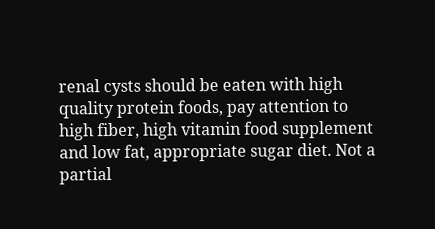renal cysts should be eaten with high quality protein foods, pay attention to high fiber, high vitamin food supplement and low fat, appropriate sugar diet. Not a partial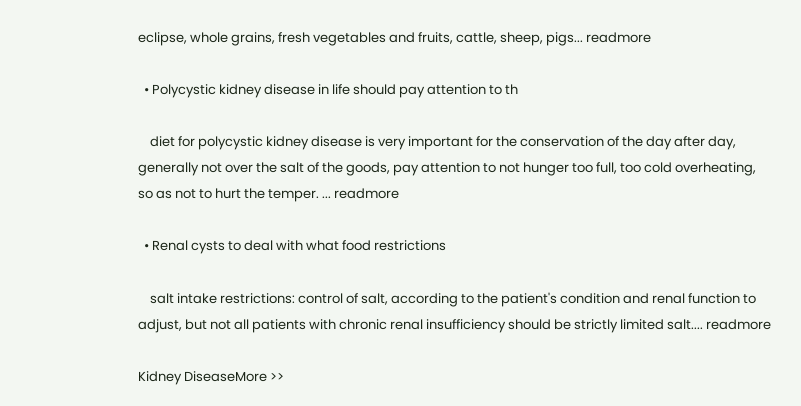eclipse, whole grains, fresh vegetables and fruits, cattle, sheep, pigs... readmore

  • Polycystic kidney disease in life should pay attention to th

    diet for polycystic kidney disease is very important for the conservation of the day after day, generally not over the salt of the goods, pay attention to not hunger too full, too cold overheating, so as not to hurt the temper. ... readmore

  • Renal cysts to deal with what food restrictions

    salt intake restrictions: control of salt, according to the patient's condition and renal function to adjust, but not all patients with chronic renal insufficiency should be strictly limited salt.... readmore

Kidney DiseaseMore >>